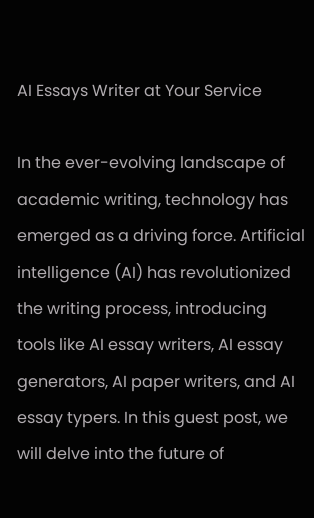AI Essays Writer at Your Service

In the ever-evolving landscape of academic writing, technology has emerged as a driving force. Artificial intelligence (AI) has revolutionized the writing process, introducing tools like AI essay writers, AI essay generators, AI paper writers, and AI essay typers. In this guest post, we will delve into the future of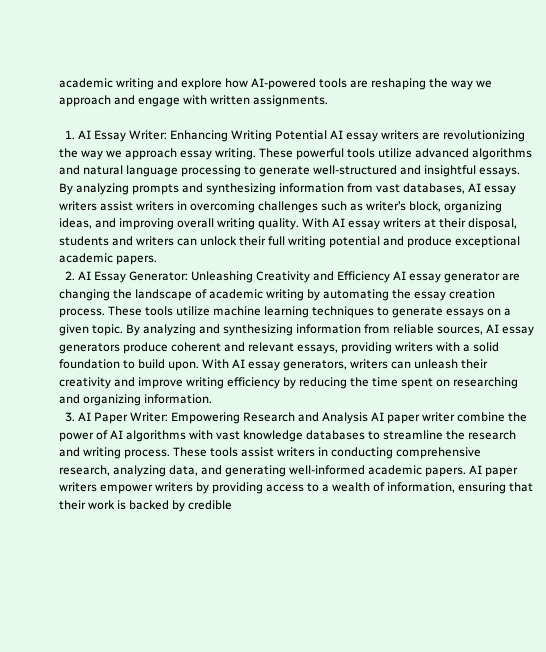academic writing and explore how AI-powered tools are reshaping the way we approach and engage with written assignments.

  1. AI Essay Writer: Enhancing Writing Potential AI essay writers are revolutionizing the way we approach essay writing. These powerful tools utilize advanced algorithms and natural language processing to generate well-structured and insightful essays. By analyzing prompts and synthesizing information from vast databases, AI essay writers assist writers in overcoming challenges such as writer’s block, organizing ideas, and improving overall writing quality. With AI essay writers at their disposal, students and writers can unlock their full writing potential and produce exceptional academic papers.
  2. AI Essay Generator: Unleashing Creativity and Efficiency AI essay generator are changing the landscape of academic writing by automating the essay creation process. These tools utilize machine learning techniques to generate essays on a given topic. By analyzing and synthesizing information from reliable sources, AI essay generators produce coherent and relevant essays, providing writers with a solid foundation to build upon. With AI essay generators, writers can unleash their creativity and improve writing efficiency by reducing the time spent on researching and organizing information.
  3. AI Paper Writer: Empowering Research and Analysis AI paper writer combine the power of AI algorithms with vast knowledge databases to streamline the research and writing process. These tools assist writers in conducting comprehensive research, analyzing data, and generating well-informed academic papers. AI paper writers empower writers by providing access to a wealth of information, ensuring that their work is backed by credible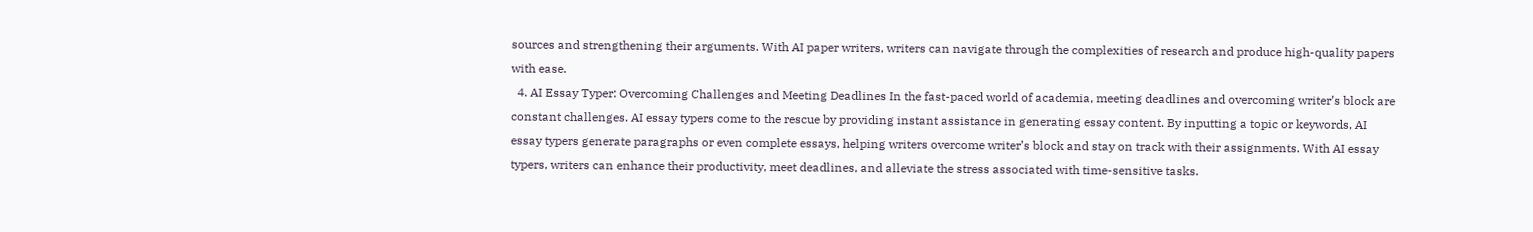sources and strengthening their arguments. With AI paper writers, writers can navigate through the complexities of research and produce high-quality papers with ease.
  4. AI Essay Typer: Overcoming Challenges and Meeting Deadlines In the fast-paced world of academia, meeting deadlines and overcoming writer’s block are constant challenges. AI essay typers come to the rescue by providing instant assistance in generating essay content. By inputting a topic or keywords, AI essay typers generate paragraphs or even complete essays, helping writers overcome writer’s block and stay on track with their assignments. With AI essay typers, writers can enhance their productivity, meet deadlines, and alleviate the stress associated with time-sensitive tasks.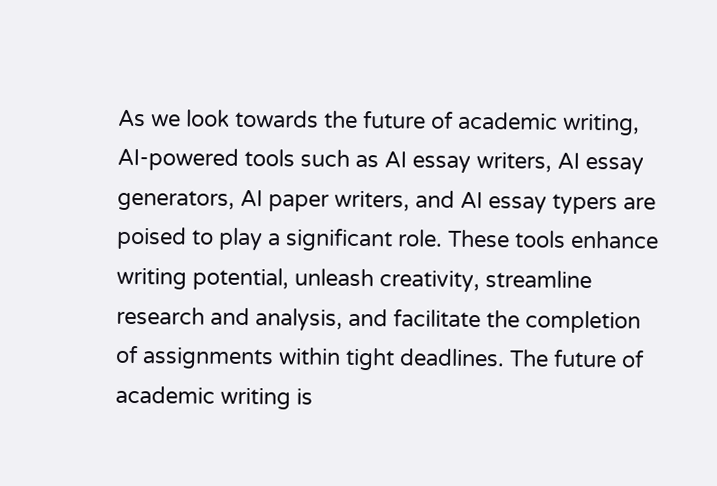As we look towards the future of academic writing, AI-powered tools such as AI essay writers, AI essay generators, AI paper writers, and AI essay typers are poised to play a significant role. These tools enhance writing potential, unleash creativity, streamline research and analysis, and facilitate the completion of assignments within tight deadlines. The future of academic writing is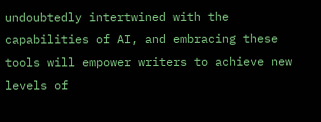undoubtedly intertwined with the capabilities of AI, and embracing these tools will empower writers to achieve new levels of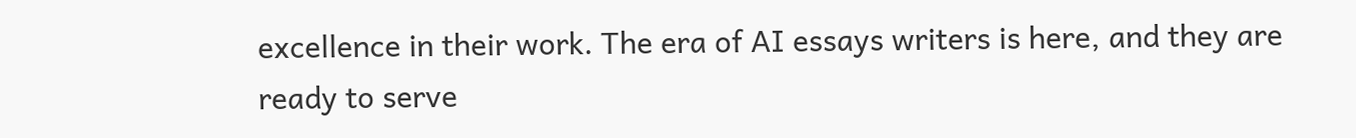excellence in their work. The era of AI essays writers is here, and they are ready to serve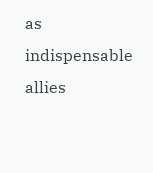as indispensable allies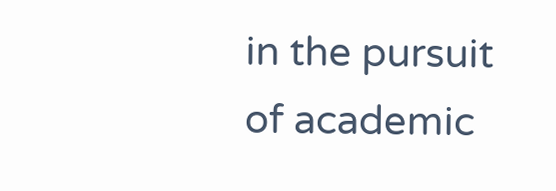in the pursuit of academic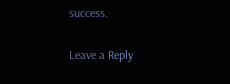success.

Leave a Reply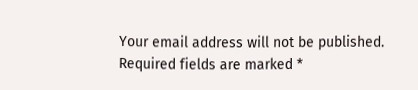Your email address will not be published. Required fields are marked *